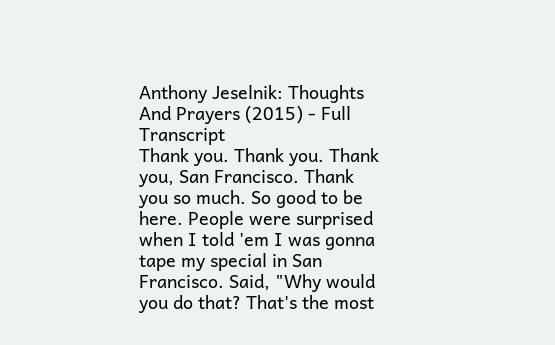Anthony Jeselnik: Thoughts And Prayers (2015) - Full Transcript
Thank you. Thank you. Thank you, San Francisco. Thank you so much. So good to be here. People were surprised when I told 'em I was gonna tape my special in San Francisco. Said, "Why would you do that? That's the most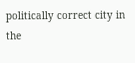politically correct city in the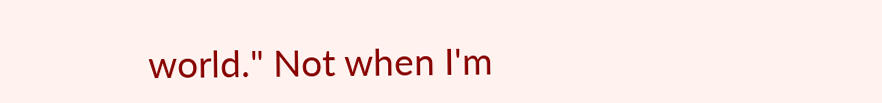world." Not when I'm